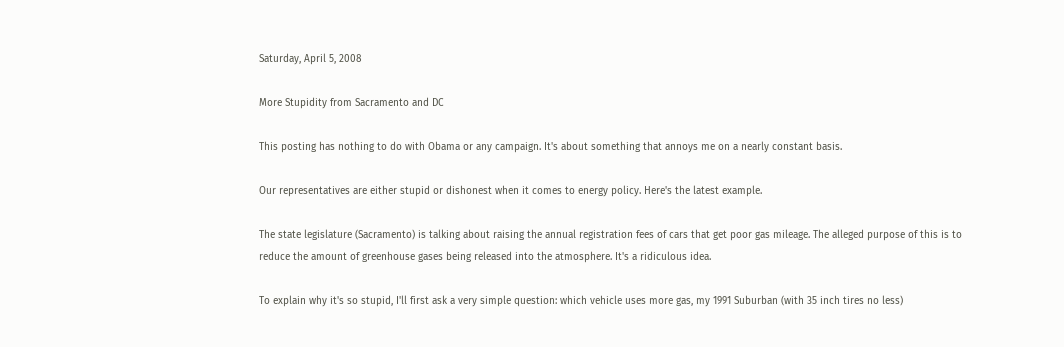Saturday, April 5, 2008

More Stupidity from Sacramento and DC

This posting has nothing to do with Obama or any campaign. It's about something that annoys me on a nearly constant basis.

Our representatives are either stupid or dishonest when it comes to energy policy. Here's the latest example.

The state legislature (Sacramento) is talking about raising the annual registration fees of cars that get poor gas mileage. The alleged purpose of this is to reduce the amount of greenhouse gases being released into the atmosphere. It's a ridiculous idea.

To explain why it's so stupid, I'll first ask a very simple question: which vehicle uses more gas, my 1991 Suburban (with 35 inch tires no less)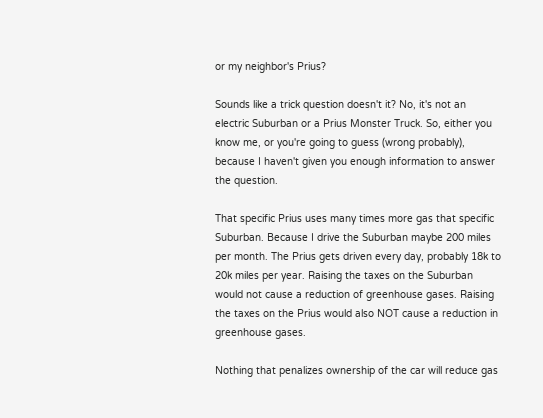or my neighbor's Prius?

Sounds like a trick question doesn't it? No, it's not an electric Suburban or a Prius Monster Truck. So, either you know me, or you're going to guess (wrong probably), because I haven't given you enough information to answer the question.

That specific Prius uses many times more gas that specific Suburban. Because I drive the Suburban maybe 200 miles per month. The Prius gets driven every day, probably 18k to 20k miles per year. Raising the taxes on the Suburban would not cause a reduction of greenhouse gases. Raising the taxes on the Prius would also NOT cause a reduction in greenhouse gases.

Nothing that penalizes ownership of the car will reduce gas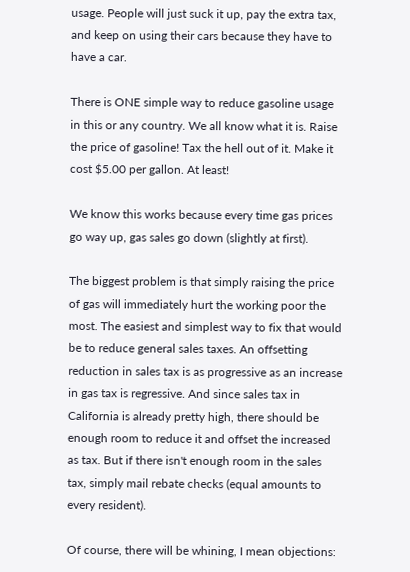usage. People will just suck it up, pay the extra tax, and keep on using their cars because they have to have a car.

There is ONE simple way to reduce gasoline usage in this or any country. We all know what it is. Raise the price of gasoline! Tax the hell out of it. Make it cost $5.00 per gallon. At least!

We know this works because every time gas prices go way up, gas sales go down (slightly at first).

The biggest problem is that simply raising the price of gas will immediately hurt the working poor the most. The easiest and simplest way to fix that would be to reduce general sales taxes. An offsetting reduction in sales tax is as progressive as an increase in gas tax is regressive. And since sales tax in California is already pretty high, there should be enough room to reduce it and offset the increased as tax. But if there isn't enough room in the sales tax, simply mail rebate checks (equal amounts to every resident).

Of course, there will be whining, I mean objections: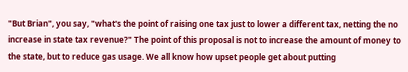"But Brian", you say, "what's the point of raising one tax just to lower a different tax, netting the no increase in state tax revenue?" The point of this proposal is not to increase the amount of money to the state, but to reduce gas usage. We all know how upset people get about putting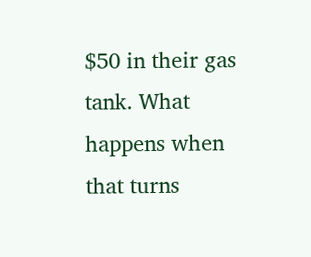$50 in their gas tank. What happens when that turns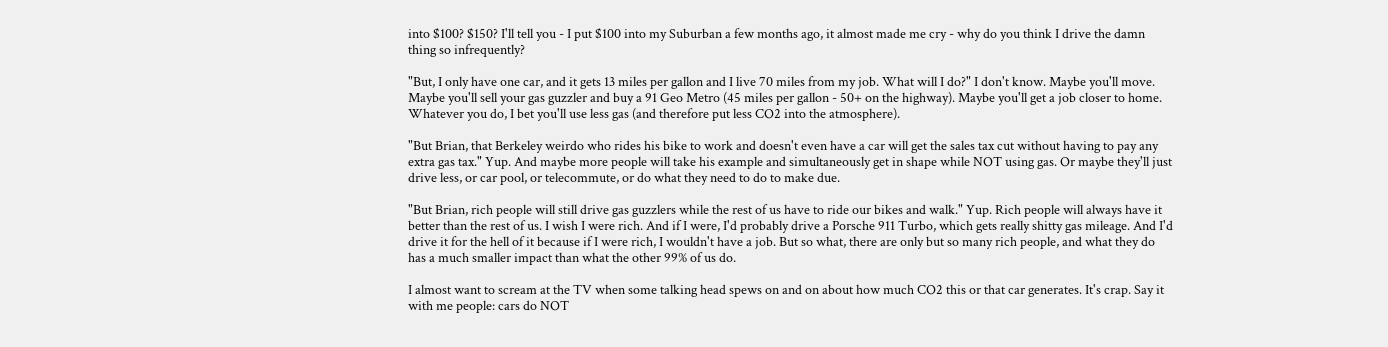into $100? $150? I'll tell you - I put $100 into my Suburban a few months ago, it almost made me cry - why do you think I drive the damn thing so infrequently?

"But, I only have one car, and it gets 13 miles per gallon and I live 70 miles from my job. What will I do?" I don't know. Maybe you'll move. Maybe you'll sell your gas guzzler and buy a 91 Geo Metro (45 miles per gallon - 50+ on the highway). Maybe you'll get a job closer to home. Whatever you do, I bet you'll use less gas (and therefore put less CO2 into the atmosphere).

"But Brian, that Berkeley weirdo who rides his bike to work and doesn't even have a car will get the sales tax cut without having to pay any extra gas tax." Yup. And maybe more people will take his example and simultaneously get in shape while NOT using gas. Or maybe they'll just drive less, or car pool, or telecommute, or do what they need to do to make due.

"But Brian, rich people will still drive gas guzzlers while the rest of us have to ride our bikes and walk." Yup. Rich people will always have it better than the rest of us. I wish I were rich. And if I were, I'd probably drive a Porsche 911 Turbo, which gets really shitty gas mileage. And I'd drive it for the hell of it because if I were rich, I wouldn't have a job. But so what, there are only but so many rich people, and what they do has a much smaller impact than what the other 99% of us do.

I almost want to scream at the TV when some talking head spews on and on about how much CO2 this or that car generates. It's crap. Say it with me people: cars do NOT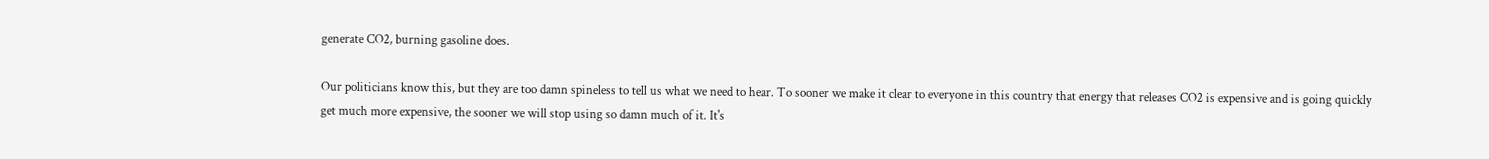generate CO2, burning gasoline does.

Our politicians know this, but they are too damn spineless to tell us what we need to hear. To sooner we make it clear to everyone in this country that energy that releases CO2 is expensive and is going quickly get much more expensive, the sooner we will stop using so damn much of it. It's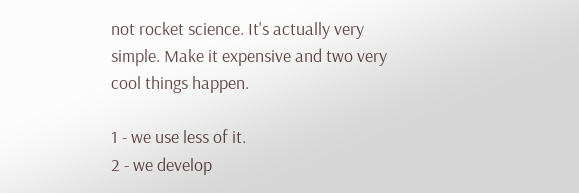not rocket science. It's actually very simple. Make it expensive and two very cool things happen.

1 - we use less of it.
2 - we develop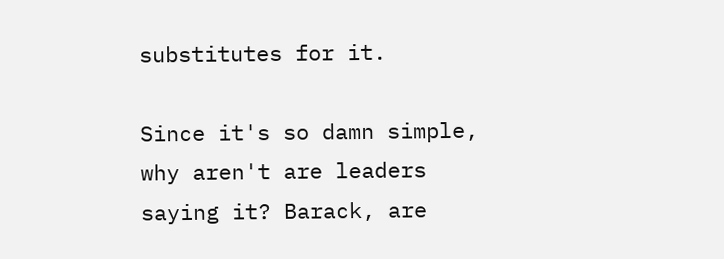substitutes for it.

Since it's so damn simple, why aren't are leaders saying it? Barack, are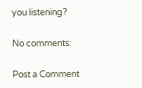you listening?

No comments:

Post a Comment